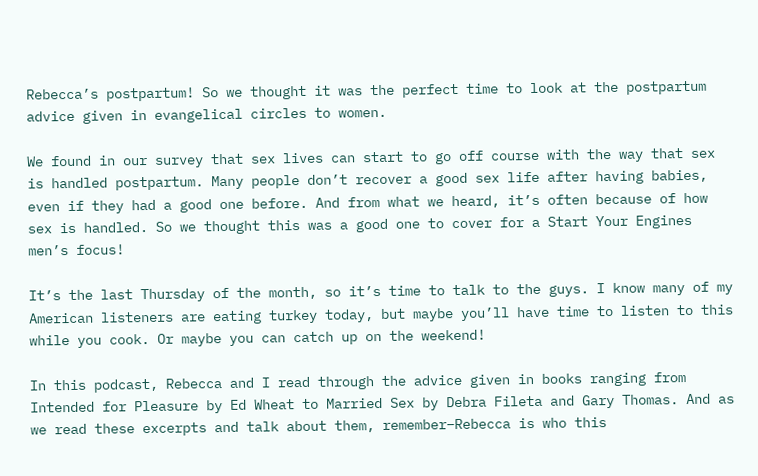Rebecca’s postpartum! So we thought it was the perfect time to look at the postpartum advice given in evangelical circles to women.

We found in our survey that sex lives can start to go off course with the way that sex is handled postpartum. Many people don’t recover a good sex life after having babies, even if they had a good one before. And from what we heard, it’s often because of how sex is handled. So we thought this was a good one to cover for a Start Your Engines men’s focus!

It’s the last Thursday of the month, so it’s time to talk to the guys. I know many of my American listeners are eating turkey today, but maybe you’ll have time to listen to this while you cook. Or maybe you can catch up on the weekend!

In this podcast, Rebecca and I read through the advice given in books ranging from Intended for Pleasure by Ed Wheat to Married Sex by Debra Fileta and Gary Thomas. And as we read these excerpts and talk about them, remember–Rebecca is who this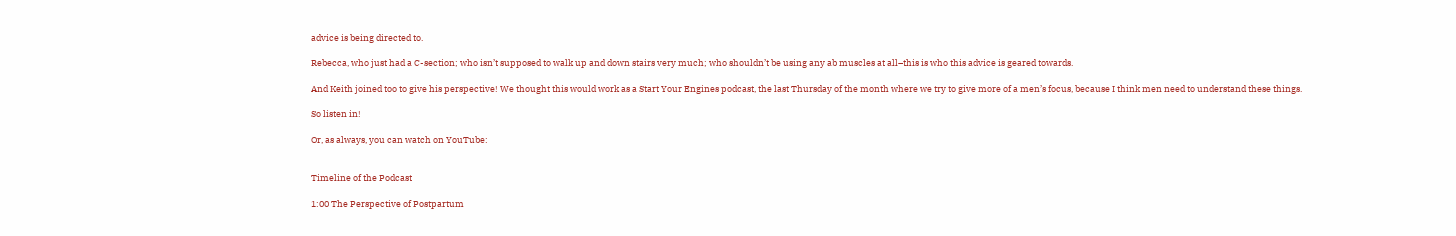advice is being directed to.

Rebecca, who just had a C-section; who isn’t supposed to walk up and down stairs very much; who shouldn’t be using any ab muscles at all–this is who this advice is geared towards.

And Keith joined too to give his perspective! We thought this would work as a Start Your Engines podcast, the last Thursday of the month where we try to give more of a men’s focus, because I think men need to understand these things.

So listen in!

Or, as always, you can watch on YouTube:


Timeline of the Podcast

1:00 The Perspective of Postpartum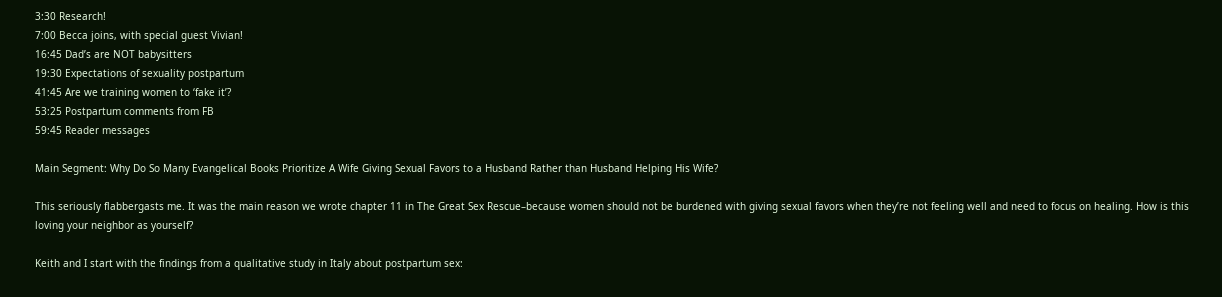3:30 Research!
7:00 Becca joins, with special guest Vivian!
16:45 Dad’s are NOT babysitters
19:30 Expectations of sexuality postpartum
41:45 Are we training women to ‘fake it’?
53:25 Postpartum comments from FB
59:45 Reader messages

Main Segment: Why Do So Many Evangelical Books Prioritize A Wife Giving Sexual Favors to a Husband Rather than Husband Helping His Wife?

This seriously flabbergasts me. It was the main reason we wrote chapter 11 in The Great Sex Rescue–because women should not be burdened with giving sexual favors when they’re not feeling well and need to focus on healing. How is this loving your neighbor as yourself?

Keith and I start with the findings from a qualitative study in Italy about postpartum sex: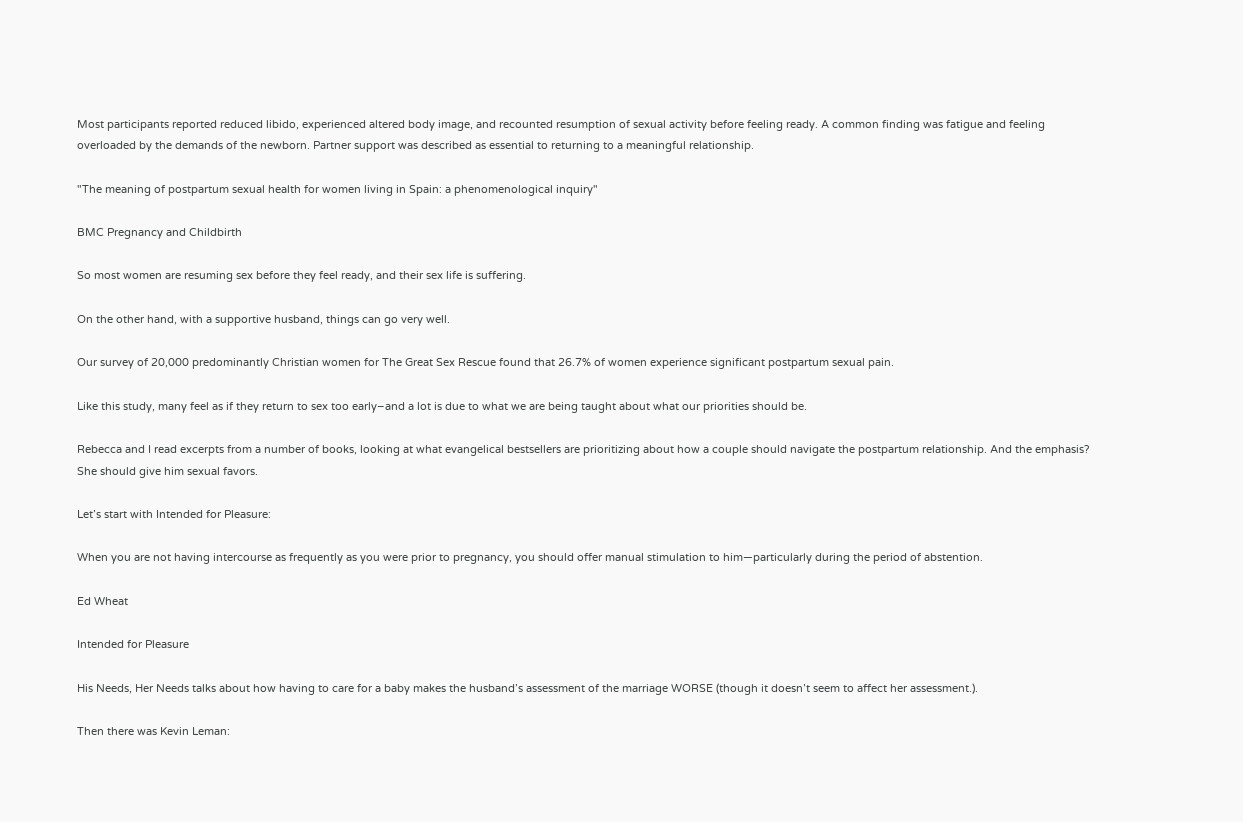Most participants reported reduced libido, experienced altered body image, and recounted resumption of sexual activity before feeling ready. A common finding was fatigue and feeling overloaded by the demands of the newborn. Partner support was described as essential to returning to a meaningful relationship.

"The meaning of postpartum sexual health for women living in Spain: a phenomenological inquiry"

BMC Pregnancy and Childbirth

So most women are resuming sex before they feel ready, and their sex life is suffering.

On the other hand, with a supportive husband, things can go very well.

Our survey of 20,000 predominantly Christian women for The Great Sex Rescue found that 26.7% of women experience significant postpartum sexual pain.

Like this study, many feel as if they return to sex too early–and a lot is due to what we are being taught about what our priorities should be.

Rebecca and I read excerpts from a number of books, looking at what evangelical bestsellers are prioritizing about how a couple should navigate the postpartum relationship. And the emphasis? She should give him sexual favors.

Let’s start with Intended for Pleasure:

When you are not having intercourse as frequently as you were prior to pregnancy, you should offer manual stimulation to him—particularly during the period of abstention.

Ed Wheat

Intended for Pleasure

His Needs, Her Needs talks about how having to care for a baby makes the husband’s assessment of the marriage WORSE (though it doesn’t seem to affect her assessment.).

Then there was Kevin Leman: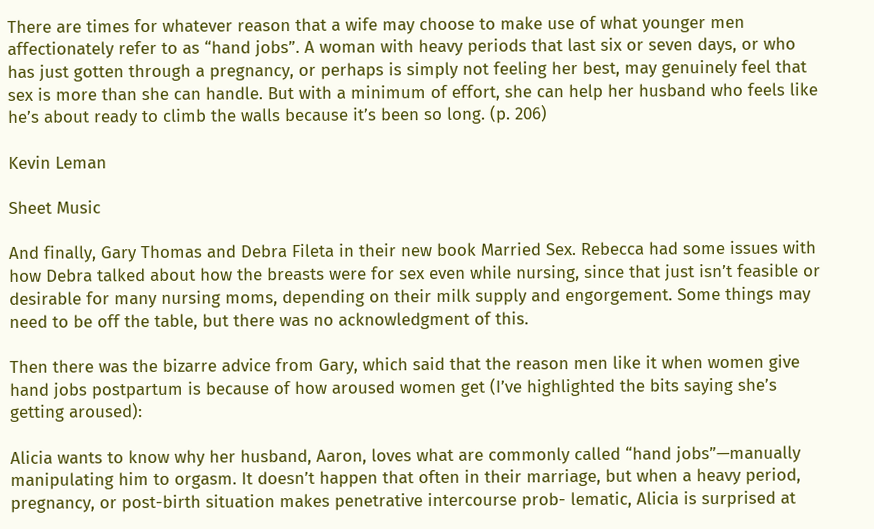There are times for whatever reason that a wife may choose to make use of what younger men affectionately refer to as “hand jobs”. A woman with heavy periods that last six or seven days, or who has just gotten through a pregnancy, or perhaps is simply not feeling her best, may genuinely feel that sex is more than she can handle. But with a minimum of effort, she can help her husband who feels like he’s about ready to climb the walls because it’s been so long. (p. 206)

Kevin Leman

Sheet Music

And finally, Gary Thomas and Debra Fileta in their new book Married Sex. Rebecca had some issues with how Debra talked about how the breasts were for sex even while nursing, since that just isn’t feasible or desirable for many nursing moms, depending on their milk supply and engorgement. Some things may need to be off the table, but there was no acknowledgment of this.

Then there was the bizarre advice from Gary, which said that the reason men like it when women give hand jobs postpartum is because of how aroused women get (I’ve highlighted the bits saying she’s getting aroused):

Alicia wants to know why her husband, Aaron, loves what are commonly called “hand jobs”—manually manipulating him to orgasm. It doesn’t happen that often in their marriage, but when a heavy period, pregnancy, or post-birth situation makes penetrative intercourse prob- lematic, Alicia is surprised at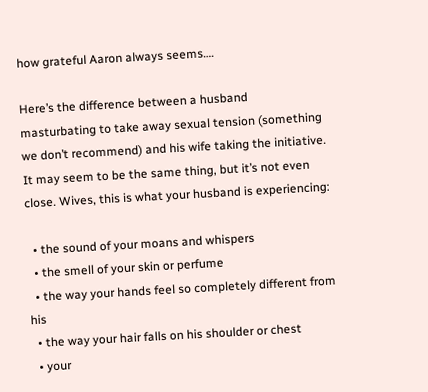how grateful Aaron always seems….

Here’s the difference between a husband masturbating to take away sexual tension (something we don’t recommend) and his wife taking the initiative. It may seem to be the same thing, but it’s not even close. Wives, this is what your husband is experiencing:

  • the sound of your moans and whispers
  • the smell of your skin or perfume
  • the way your hands feel so completely different from his
  • the way your hair falls on his shoulder or chest
  • your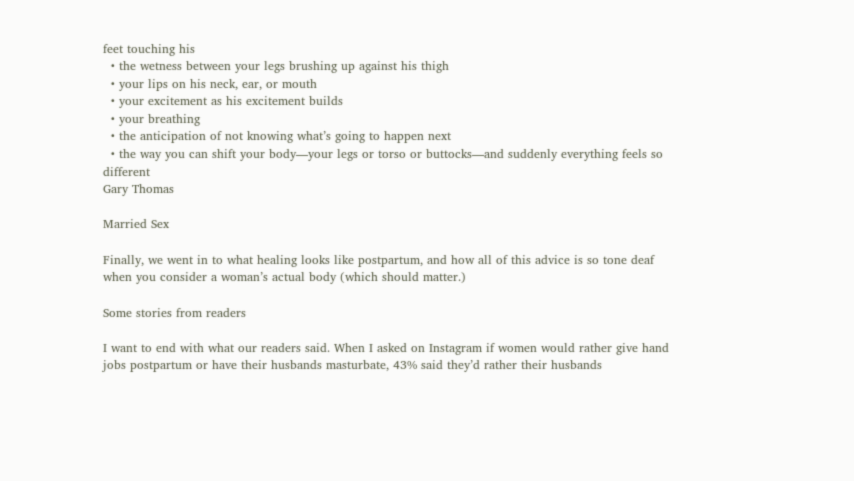feet touching his
  • the wetness between your legs brushing up against his thigh
  • your lips on his neck, ear, or mouth
  • your excitement as his excitement builds
  • your breathing
  • the anticipation of not knowing what’s going to happen next
  • the way you can shift your body—your legs or torso or buttocks—and suddenly everything feels so different
Gary Thomas

Married Sex

Finally, we went in to what healing looks like postpartum, and how all of this advice is so tone deaf when you consider a woman’s actual body (which should matter.)

Some stories from readers

I want to end with what our readers said. When I asked on Instagram if women would rather give hand jobs postpartum or have their husbands masturbate, 43% said they’d rather their husbands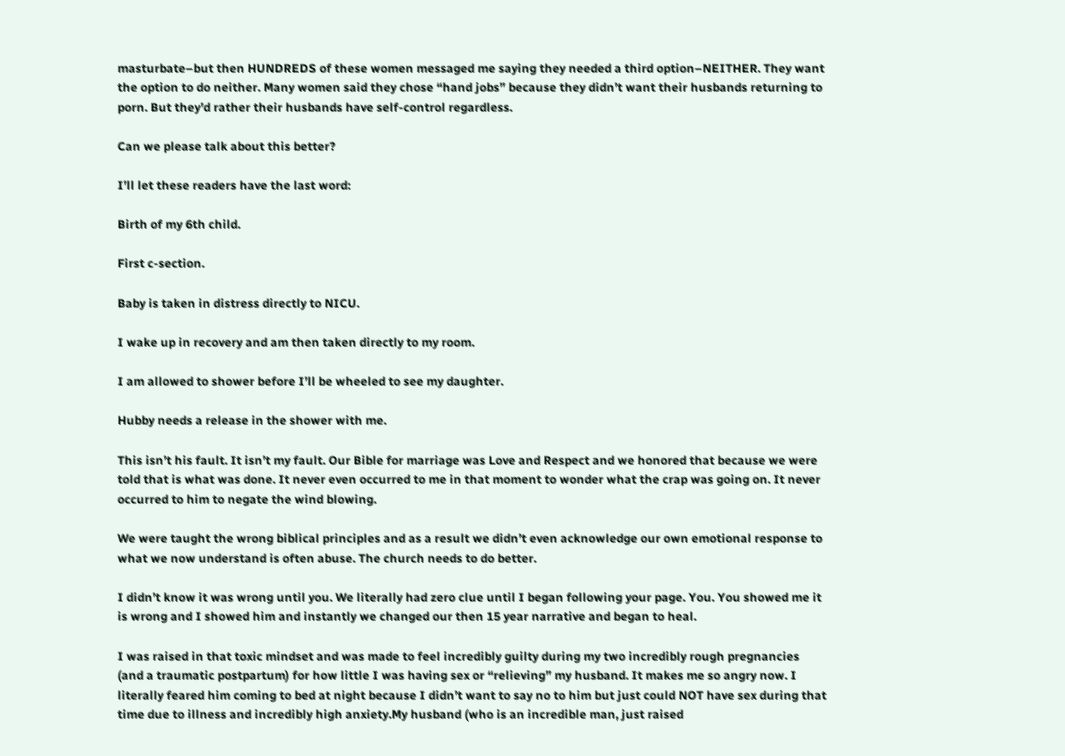masturbate–but then HUNDREDS of these women messaged me saying they needed a third option–NEITHER. They want the option to do neither. Many women said they chose “hand jobs” because they didn’t want their husbands returning to porn. But they’d rather their husbands have self-control regardless.

Can we please talk about this better?

I’ll let these readers have the last word:

Birth of my 6th child.

First c-section.

Baby is taken in distress directly to NICU.

I wake up in recovery and am then taken directly to my room.

I am allowed to shower before I’ll be wheeled to see my daughter.

Hubby needs a release in the shower with me.

This isn’t his fault. It isn’t my fault. Our Bible for marriage was Love and Respect and we honored that because we were told that is what was done. It never even occurred to me in that moment to wonder what the crap was going on. It never occurred to him to negate the wind blowing.

We were taught the wrong biblical principles and as a result we didn’t even acknowledge our own emotional response to what we now understand is often abuse. The church needs to do better.

I didn’t know it was wrong until you. We literally had zero clue until I began following your page. You. You showed me it is wrong and I showed him and instantly we changed our then 15 year narrative and began to heal.

I was raised in that toxic mindset and was made to feel incredibly guilty during my two incredibly rough pregnancies (and a traumatic postpartum) for how little I was having sex or “relieving” my husband. It makes me so angry now. I literally feared him coming to bed at night because I didn’t want to say no to him but just could NOT have sex during that time due to illness and incredibly high anxiety.My husband (who is an incredible man, just raised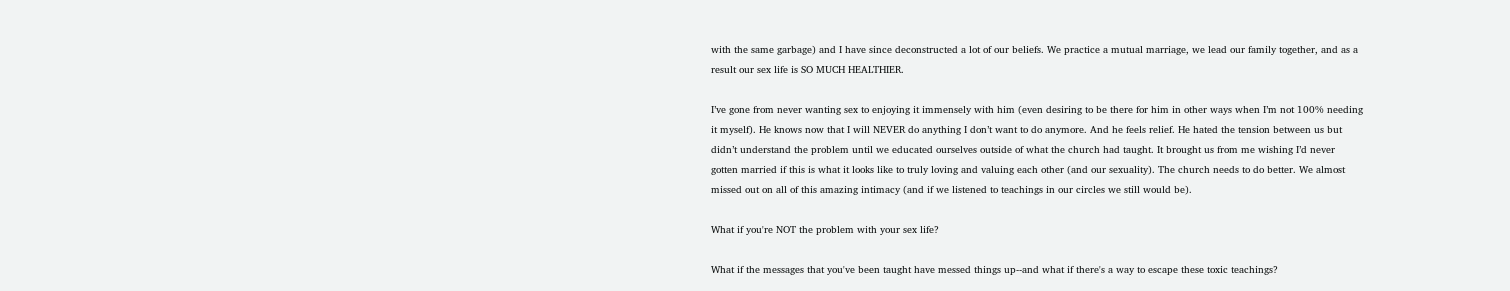with the same garbage) and I have since deconstructed a lot of our beliefs. We practice a mutual marriage, we lead our family together, and as a result our sex life is SO MUCH HEALTHIER.

I’ve gone from never wanting sex to enjoying it immensely with him (even desiring to be there for him in other ways when I’m not 100% needing it myself). He knows now that I will NEVER do anything I don’t want to do anymore. And he feels relief. He hated the tension between us but didn’t understand the problem until we educated ourselves outside of what the church had taught. It brought us from me wishing I’d never gotten married if this is what it looks like to truly loving and valuing each other (and our sexuality). The church needs to do better. We almost missed out on all of this amazing intimacy (and if we listened to teachings in our circles we still would be).

What if you're NOT the problem with your sex life?

What if the messages that you've been taught have messed things up--and what if there's a way to escape these toxic teachings?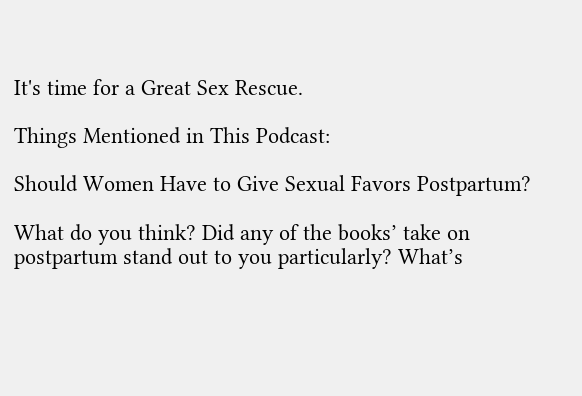It's time for a Great Sex Rescue.

Things Mentioned in This Podcast:

Should Women Have to Give Sexual Favors Postpartum?

What do you think? Did any of the books’ take on postpartum stand out to you particularly? What’s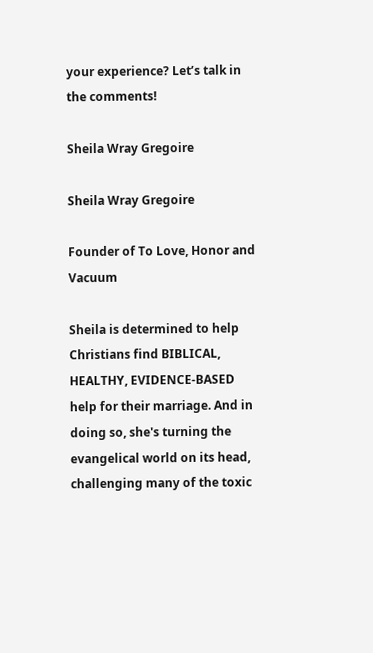your experience? Let’s talk in the comments!

Sheila Wray Gregoire

Sheila Wray Gregoire

Founder of To Love, Honor and Vacuum

Sheila is determined to help Christians find BIBLICAL, HEALTHY, EVIDENCE-BASED help for their marriage. And in doing so, she's turning the evangelical world on its head, challenging many of the toxic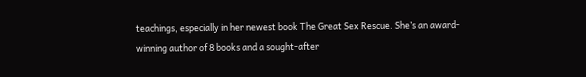teachings, especially in her newest book The Great Sex Rescue. She’s an award-winning author of 8 books and a sought-after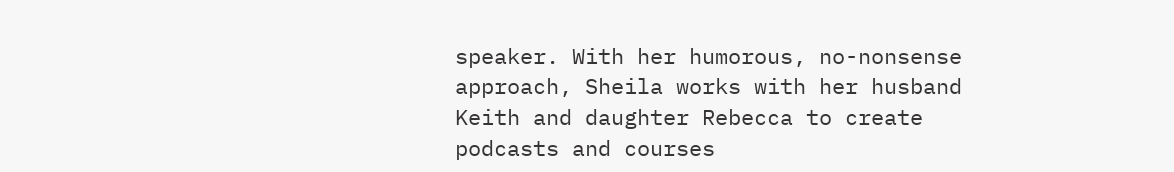speaker. With her humorous, no-nonsense approach, Sheila works with her husband Keith and daughter Rebecca to create podcasts and courses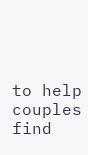to help couples find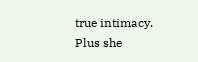true intimacy. Plus she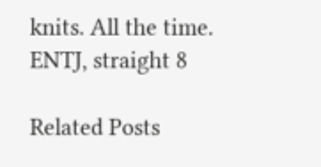knits. All the time. ENTJ, straight 8

Related Posts